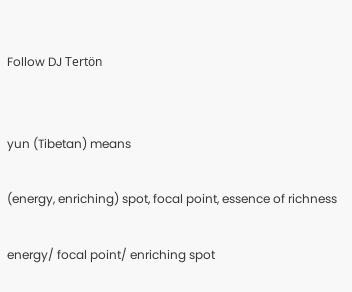Follow DJ Tertön


yun (Tibetan) means

(energy, enriching) spot, focal point, essence of richness

energy/ focal point/ enriching spot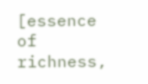[essence of richness,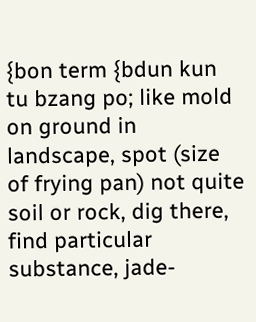{bon term {bdun kun tu bzang po; like mold on ground in landscape, spot (size of frying pan) not quite soil or rock, dig there, find particular substance, jade-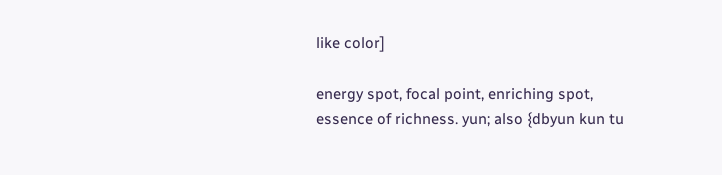like color]

energy spot, focal point, enriching spot, essence of richness. yun; also {dbyun kun tu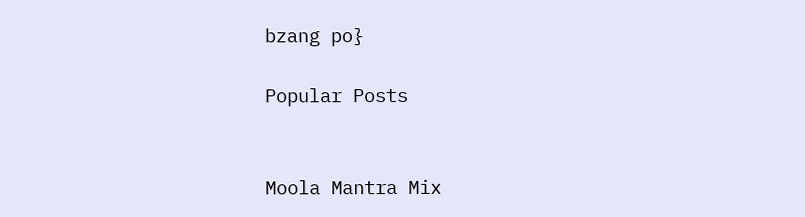bzang po}

Popular Posts


Moola Mantra Mix